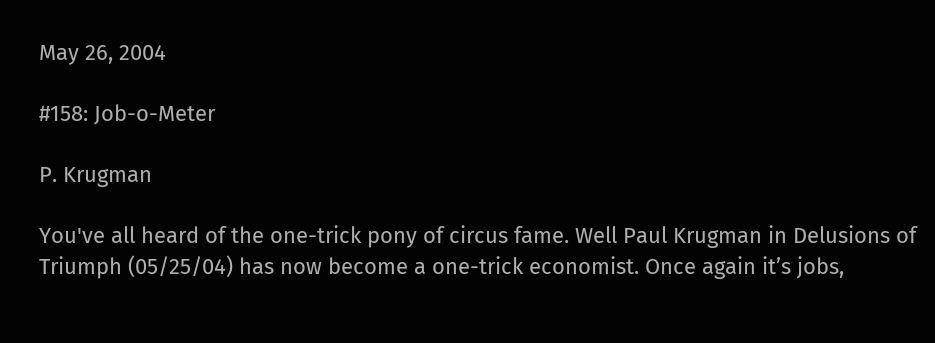May 26, 2004

#158: Job-o-Meter

P. Krugman

You've all heard of the one-trick pony of circus fame. Well Paul Krugman in Delusions of Triumph (05/25/04) has now become a one-trick economist. Once again it’s jobs,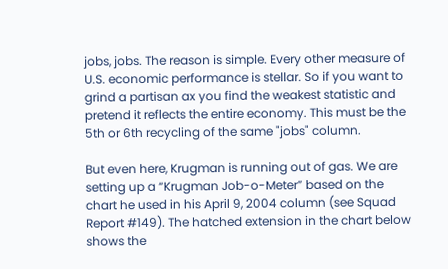jobs, jobs. The reason is simple. Every other measure of U.S. economic performance is stellar. So if you want to grind a partisan ax you find the weakest statistic and pretend it reflects the entire economy. This must be the 5th or 6th recycling of the same "jobs" column.

But even here, Krugman is running out of gas. We are setting up a “Krugman Job-o-Meter” based on the chart he used in his April 9, 2004 column (see Squad Report #149). The hatched extension in the chart below shows the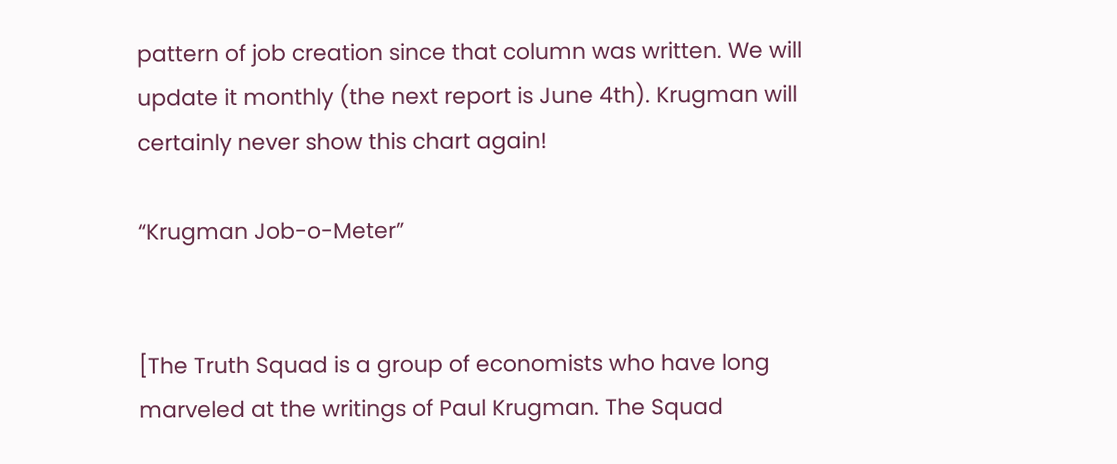pattern of job creation since that column was written. We will update it monthly (the next report is June 4th). Krugman will certainly never show this chart again!

“Krugman Job-o-Meter”


[The Truth Squad is a group of economists who have long marveled at the writings of Paul Krugman. The Squad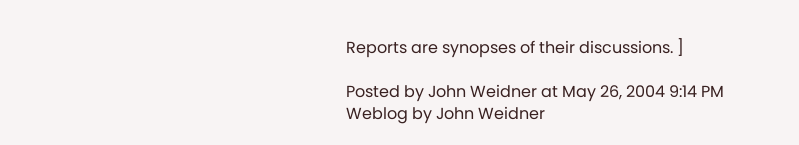Reports are synopses of their discussions. ]

Posted by John Weidner at May 26, 2004 9:14 PM
Weblog by John Weidner